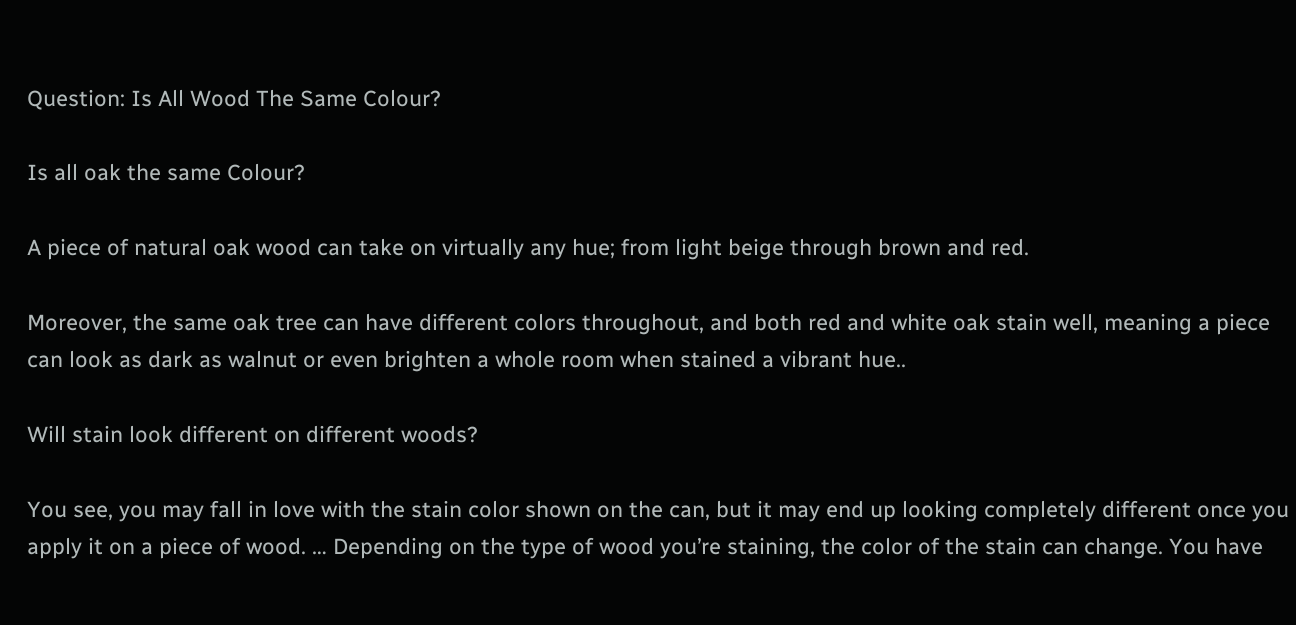Question: Is All Wood The Same Colour?

Is all oak the same Colour?

A piece of natural oak wood can take on virtually any hue; from light beige through brown and red.

Moreover, the same oak tree can have different colors throughout, and both red and white oak stain well, meaning a piece can look as dark as walnut or even brighten a whole room when stained a vibrant hue..

Will stain look different on different woods?

You see, you may fall in love with the stain color shown on the can, but it may end up looking completely different once you apply it on a piece of wood. … Depending on the type of wood you’re staining, the color of the stain can change. You have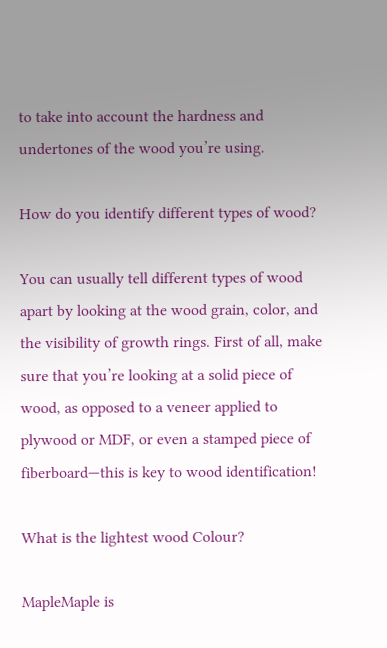to take into account the hardness and undertones of the wood you’re using.

How do you identify different types of wood?

You can usually tell different types of wood apart by looking at the wood grain, color, and the visibility of growth rings. First of all, make sure that you’re looking at a solid piece of wood, as opposed to a veneer applied to plywood or MDF, or even a stamped piece of fiberboard—this is key to wood identification!

What is the lightest wood Colour?

MapleMaple is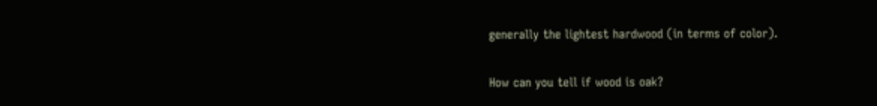generally the lightest hardwood (in terms of color).

How can you tell if wood is oak?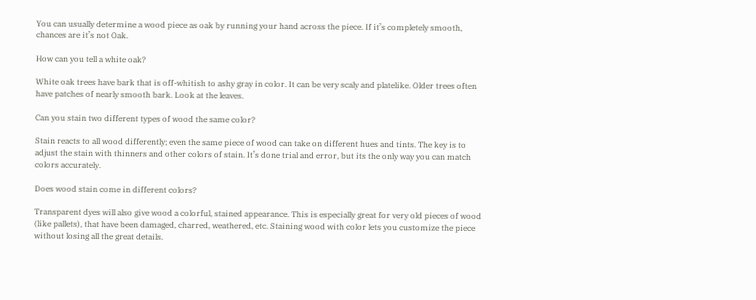You can usually determine a wood piece as oak by running your hand across the piece. If it’s completely smooth, chances are it’s not Oak.

How can you tell a white oak?

White oak trees have bark that is off-whitish to ashy gray in color. It can be very scaly and platelike. Older trees often have patches of nearly smooth bark. Look at the leaves.

Can you stain two different types of wood the same color?

Stain reacts to all wood differently; even the same piece of wood can take on different hues and tints. The key is to adjust the stain with thinners and other colors of stain. It’s done trial and error, but its the only way you can match colors accurately.

Does wood stain come in different colors?

Transparent dyes will also give wood a colorful, stained appearance. This is especially great for very old pieces of wood (like pallets), that have been damaged, charred, weathered, etc. Staining wood with color lets you customize the piece without losing all the great details.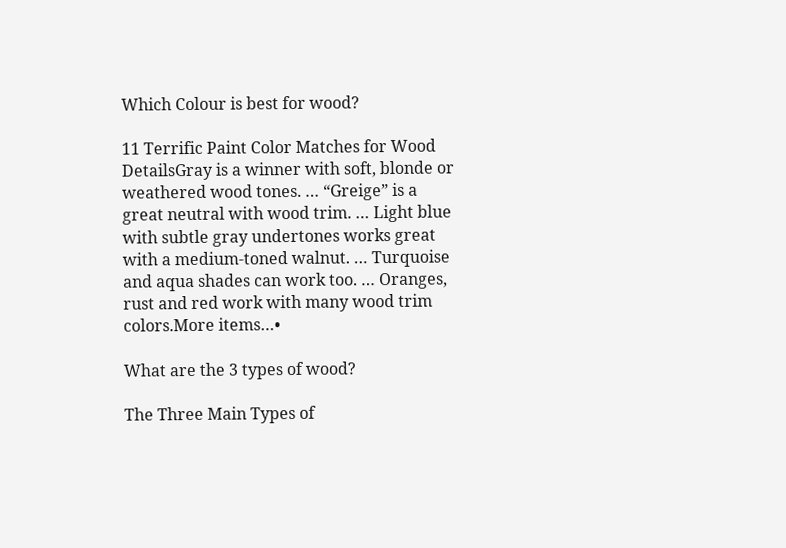Which Colour is best for wood?

11 Terrific Paint Color Matches for Wood DetailsGray is a winner with soft, blonde or weathered wood tones. … “Greige” is a great neutral with wood trim. … Light blue with subtle gray undertones works great with a medium-toned walnut. … Turquoise and aqua shades can work too. … Oranges, rust and red work with many wood trim colors.More items…•

What are the 3 types of wood?

The Three Main Types of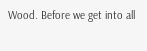Wood. Before we get into all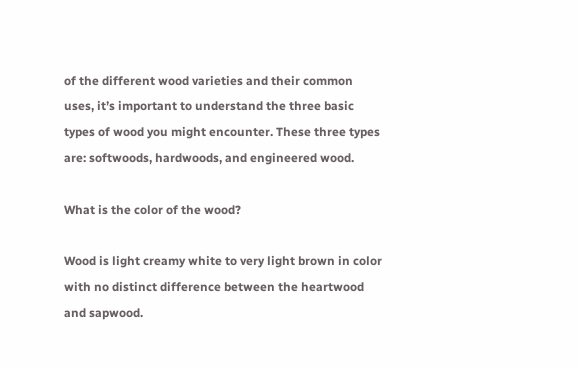of the different wood varieties and their common uses, it’s important to understand the three basic types of wood you might encounter. These three types are: softwoods, hardwoods, and engineered wood.

What is the color of the wood?

Wood is light creamy white to very light brown in color with no distinct difference between the heartwood and sapwood.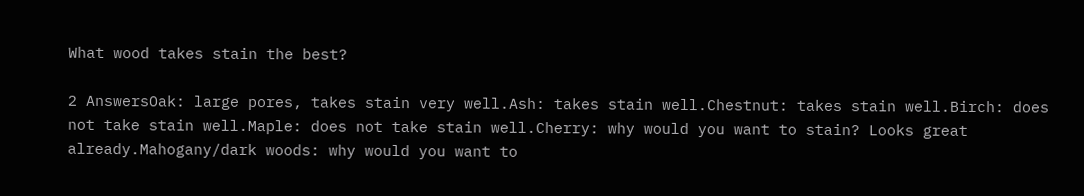What wood takes stain the best?

2 AnswersOak: large pores, takes stain very well.Ash: takes stain well.Chestnut: takes stain well.Birch: does not take stain well.Maple: does not take stain well.Cherry: why would you want to stain? Looks great already.Mahogany/dark woods: why would you want to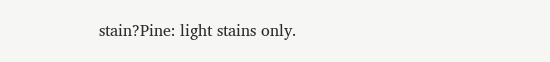stain?Pine: light stains only.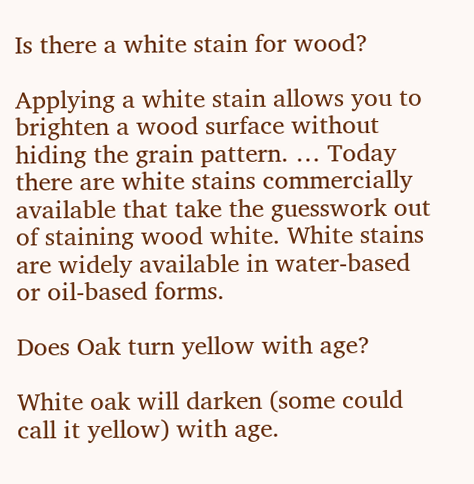Is there a white stain for wood?

Applying a white stain allows you to brighten a wood surface without hiding the grain pattern. … Today there are white stains commercially available that take the guesswork out of staining wood white. White stains are widely available in water-based or oil-based forms.

Does Oak turn yellow with age?

White oak will darken (some could call it yellow) with age.